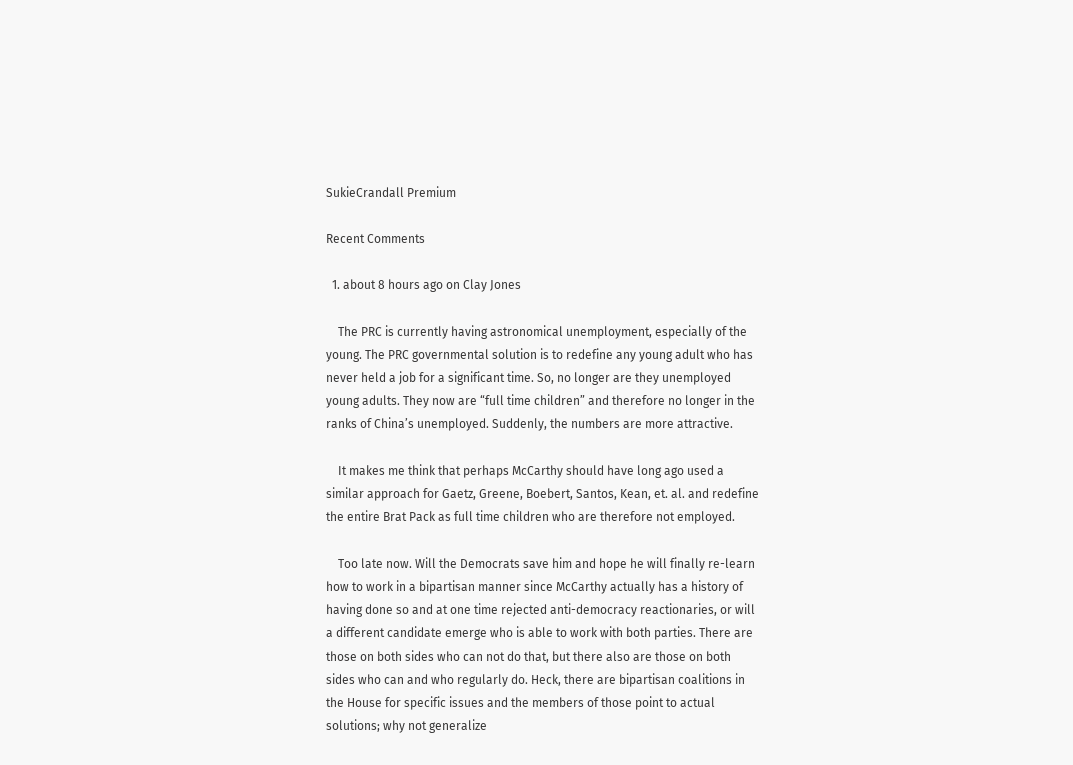SukieCrandall Premium

Recent Comments

  1. about 8 hours ago on Clay Jones

    The PRC is currently having astronomical unemployment, especially of the young. The PRC governmental solution is to redefine any young adult who has never held a job for a significant time. So, no longer are they unemployed young adults. They now are “full time children” and therefore no longer in the ranks of China’s unemployed. Suddenly, the numbers are more attractive.

    It makes me think that perhaps McCarthy should have long ago used a similar approach for Gaetz, Greene, Boebert, Santos, Kean, et. al. and redefine the entire Brat Pack as full time children who are therefore not employed.

    Too late now. Will the Democrats save him and hope he will finally re-learn how to work in a bipartisan manner since McCarthy actually has a history of having done so and at one time rejected anti-democracy reactionaries, or will a different candidate emerge who is able to work with both parties. There are those on both sides who can not do that, but there also are those on both sides who can and who regularly do. Heck, there are bipartisan coalitions in the House for specific issues and the members of those point to actual solutions; why not generalize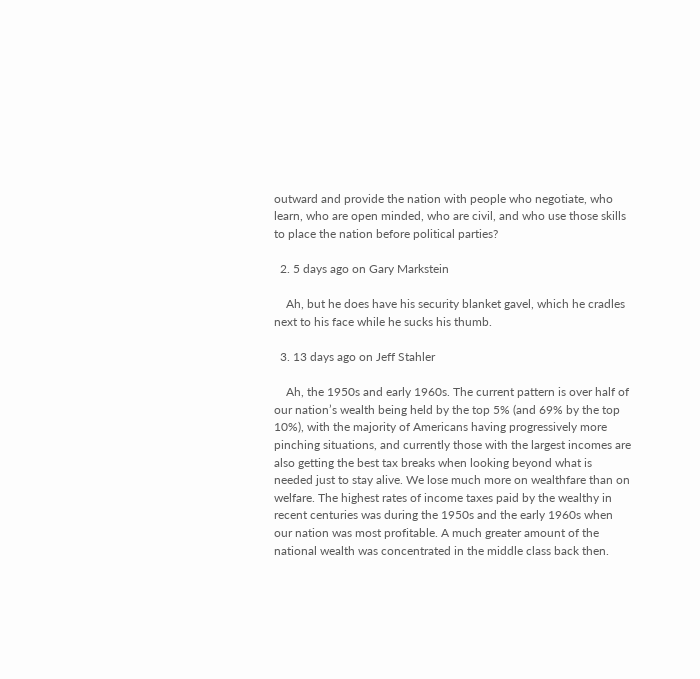outward and provide the nation with people who negotiate, who learn, who are open minded, who are civil, and who use those skills to place the nation before political parties?

  2. 5 days ago on Gary Markstein

    Ah, but he does have his security blanket gavel, which he cradles next to his face while he sucks his thumb.

  3. 13 days ago on Jeff Stahler

    Ah, the 1950s and early 1960s. The current pattern is over half of our nation’s wealth being held by the top 5% (and 69% by the top 10%), with the majority of Americans having progressively more pinching situations, and currently those with the largest incomes are also getting the best tax breaks when looking beyond what is needed just to stay alive. We lose much more on wealthfare than on welfare. The highest rates of income taxes paid by the wealthy in recent centuries was during the 1950s and the early 1960s when our nation was most profitable. A much greater amount of the national wealth was concentrated in the middle class back then.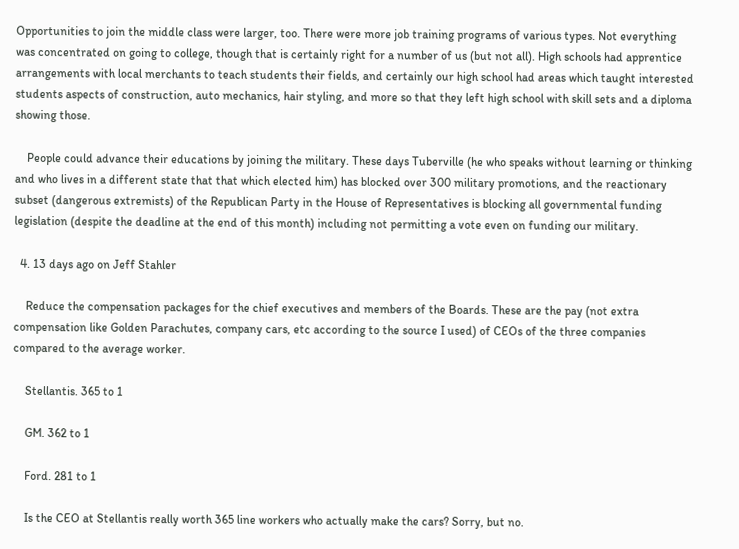Opportunities to join the middle class were larger, too. There were more job training programs of various types. Not everything was concentrated on going to college, though that is certainly right for a number of us (but not all). High schools had apprentice arrangements with local merchants to teach students their fields, and certainly our high school had areas which taught interested students aspects of construction, auto mechanics, hair styling, and more so that they left high school with skill sets and a diploma showing those.

    People could advance their educations by joining the military. These days Tuberville (he who speaks without learning or thinking and who lives in a different state that that which elected him) has blocked over 300 military promotions, and the reactionary subset (dangerous extremists) of the Republican Party in the House of Representatives is blocking all governmental funding legislation (despite the deadline at the end of this month) including not permitting a vote even on funding our military.

  4. 13 days ago on Jeff Stahler

    Reduce the compensation packages for the chief executives and members of the Boards. These are the pay (not extra compensation like Golden Parachutes, company cars, etc according to the source I used) of CEOs of the three companies compared to the average worker.

    Stellantis. 365 to 1

    GM. 362 to 1

    Ford. 281 to 1

    Is the CEO at Stellantis really worth 365 line workers who actually make the cars? Sorry, but no.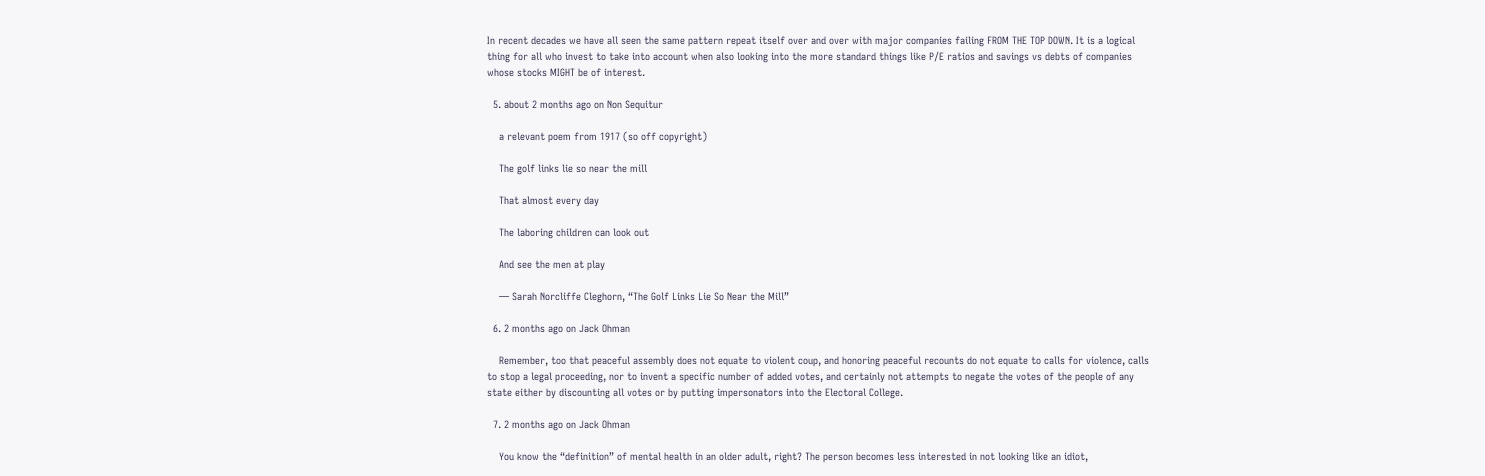In recent decades we have all seen the same pattern repeat itself over and over with major companies failing FROM THE TOP DOWN. It is a logical thing for all who invest to take into account when also looking into the more standard things like P/E ratios and savings vs debts of companies whose stocks MIGHT be of interest.

  5. about 2 months ago on Non Sequitur

    a relevant poem from 1917 (so off copyright)

    The golf links lie so near the mill

    That almost every day

    The laboring children can look out

    And see the men at play

    — Sarah Norcliffe Cleghorn, “The Golf Links Lie So Near the Mill”

  6. 2 months ago on Jack Ohman

    Remember, too that peaceful assembly does not equate to violent coup, and honoring peaceful recounts do not equate to calls for violence, calls to stop a legal proceeding, nor to invent a specific number of added votes, and certainly not attempts to negate the votes of the people of any state either by discounting all votes or by putting impersonators into the Electoral College.

  7. 2 months ago on Jack Ohman

    You know the “definition” of mental health in an older adult, right? The person becomes less interested in not looking like an idiot,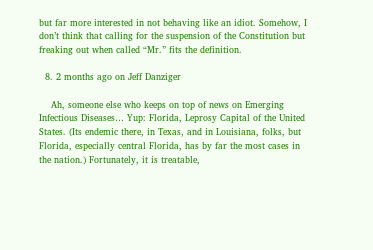but far more interested in not behaving like an idiot. Somehow, I don’t think that calling for the suspension of the Constitution but freaking out when called “Mr.” fits the definition.

  8. 2 months ago on Jeff Danziger

    Ah, someone else who keeps on top of news on Emerging Infectious Diseases… Yup: Florida, Leprosy Capital of the United States. (Its endemic there, in Texas, and in Louisiana, folks, but Florida, especially central Florida, has by far the most cases in the nation.) Fortunately, it is treatable,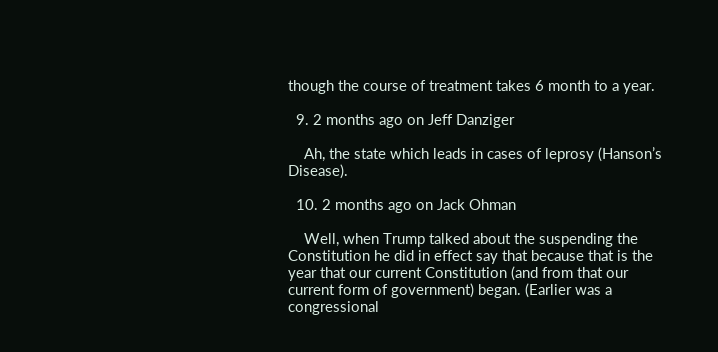though the course of treatment takes 6 month to a year.

  9. 2 months ago on Jeff Danziger

    Ah, the state which leads in cases of leprosy (Hanson’s Disease).

  10. 2 months ago on Jack Ohman

    Well, when Trump talked about the suspending the Constitution he did in effect say that because that is the year that our current Constitution (and from that our current form of government) began. (Earlier was a congressional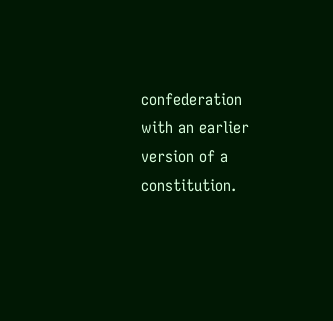confederation with an earlier version of a constitution.